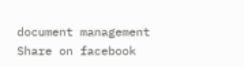document management
Share on facebook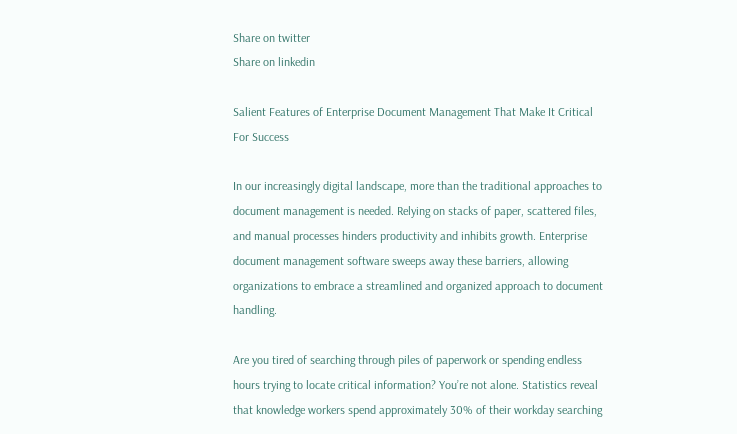Share on twitter
Share on linkedin

Salient Features of Enterprise Document Management That Make It Critical For Success

In our increasingly digital landscape, more than the traditional approaches to document management is needed. Relying on stacks of paper, scattered files, and manual processes hinders productivity and inhibits growth. Enterprise document management software sweeps away these barriers, allowing organizations to embrace a streamlined and organized approach to document handling.

Are you tired of searching through piles of paperwork or spending endless hours trying to locate critical information? You’re not alone. Statistics reveal that knowledge workers spend approximately 30% of their workday searching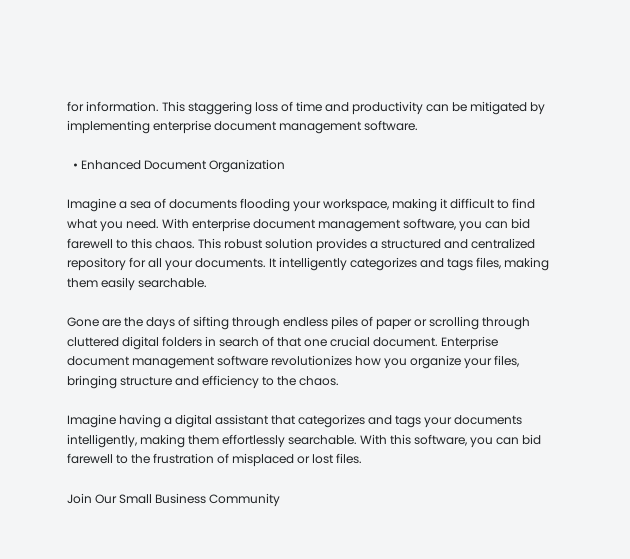for information. This staggering loss of time and productivity can be mitigated by implementing enterprise document management software.

  • Enhanced Document Organization

Imagine a sea of documents flooding your workspace, making it difficult to find what you need. With enterprise document management software, you can bid farewell to this chaos. This robust solution provides a structured and centralized repository for all your documents. It intelligently categorizes and tags files, making them easily searchable.

Gone are the days of sifting through endless piles of paper or scrolling through cluttered digital folders in search of that one crucial document. Enterprise document management software revolutionizes how you organize your files, bringing structure and efficiency to the chaos.

Imagine having a digital assistant that categorizes and tags your documents intelligently, making them effortlessly searchable. With this software, you can bid farewell to the frustration of misplaced or lost files.

Join Our Small Business Community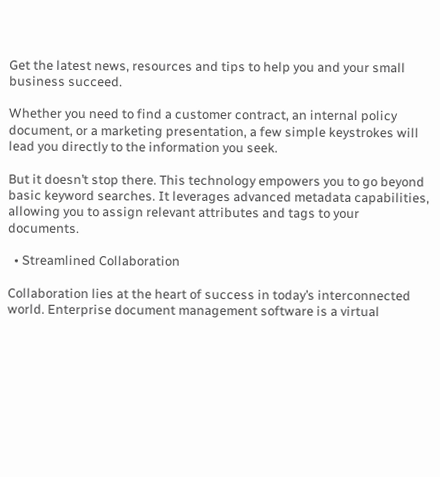Get the latest news, resources and tips to help you and your small business succeed.

Whether you need to find a customer contract, an internal policy document, or a marketing presentation, a few simple keystrokes will lead you directly to the information you seek.

But it doesn’t stop there. This technology empowers you to go beyond basic keyword searches. It leverages advanced metadata capabilities, allowing you to assign relevant attributes and tags to your documents.

  • Streamlined Collaboration

Collaboration lies at the heart of success in today’s interconnected world. Enterprise document management software is a virtual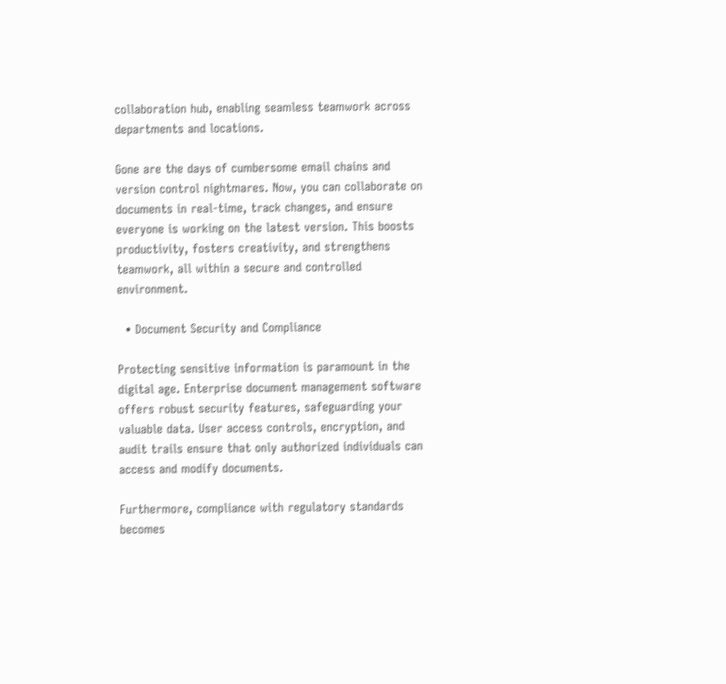collaboration hub, enabling seamless teamwork across departments and locations.

Gone are the days of cumbersome email chains and version control nightmares. Now, you can collaborate on documents in real-time, track changes, and ensure everyone is working on the latest version. This boosts productivity, fosters creativity, and strengthens teamwork, all within a secure and controlled environment.

  • Document Security and Compliance

Protecting sensitive information is paramount in the digital age. Enterprise document management software offers robust security features, safeguarding your valuable data. User access controls, encryption, and audit trails ensure that only authorized individuals can access and modify documents.

Furthermore, compliance with regulatory standards becomes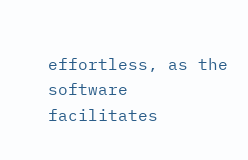effortless, as the software facilitates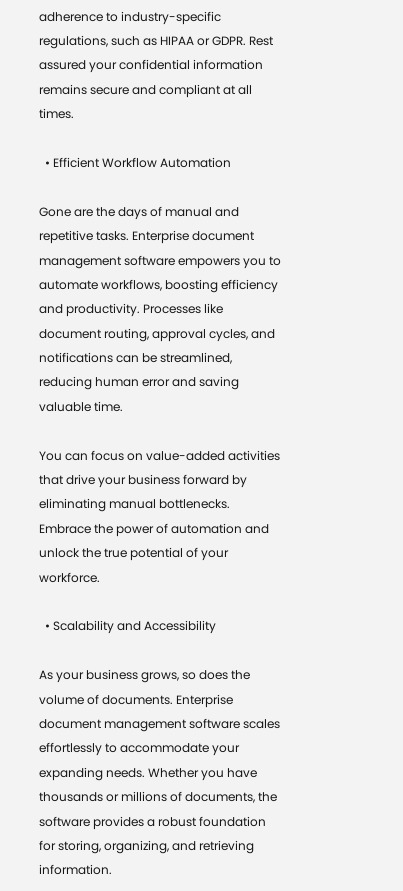adherence to industry-specific regulations, such as HIPAA or GDPR. Rest assured your confidential information remains secure and compliant at all times.

  • Efficient Workflow Automation

Gone are the days of manual and repetitive tasks. Enterprise document management software empowers you to automate workflows, boosting efficiency and productivity. Processes like document routing, approval cycles, and notifications can be streamlined, reducing human error and saving valuable time.

You can focus on value-added activities that drive your business forward by eliminating manual bottlenecks. Embrace the power of automation and unlock the true potential of your workforce.

  • Scalability and Accessibility

As your business grows, so does the volume of documents. Enterprise document management software scales effortlessly to accommodate your expanding needs. Whether you have thousands or millions of documents, the software provides a robust foundation for storing, organizing, and retrieving information.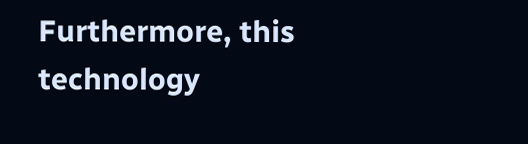Furthermore, this technology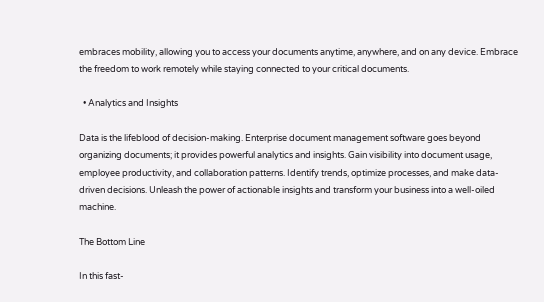embraces mobility, allowing you to access your documents anytime, anywhere, and on any device. Embrace the freedom to work remotely while staying connected to your critical documents.

  • Analytics and Insights

Data is the lifeblood of decision-making. Enterprise document management software goes beyond organizing documents; it provides powerful analytics and insights. Gain visibility into document usage, employee productivity, and collaboration patterns. Identify trends, optimize processes, and make data-driven decisions. Unleash the power of actionable insights and transform your business into a well-oiled machine.

The Bottom Line

In this fast-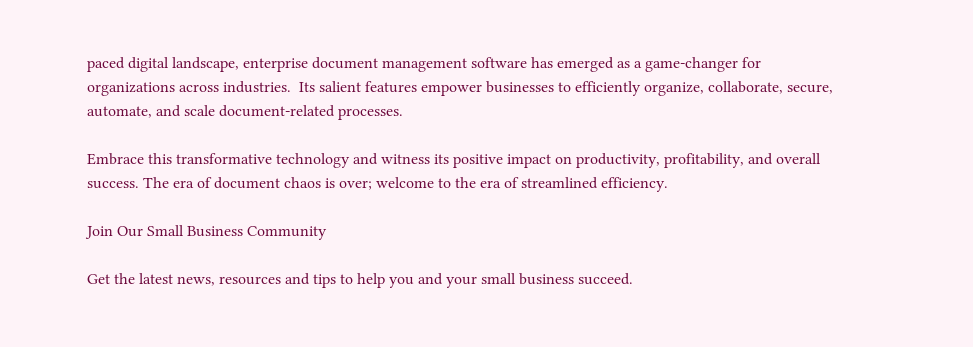paced digital landscape, enterprise document management software has emerged as a game-changer for organizations across industries.  Its salient features empower businesses to efficiently organize, collaborate, secure, automate, and scale document-related processes.

Embrace this transformative technology and witness its positive impact on productivity, profitability, and overall success. The era of document chaos is over; welcome to the era of streamlined efficiency.

Join Our Small Business Community

Get the latest news, resources and tips to help you and your small business succeed.